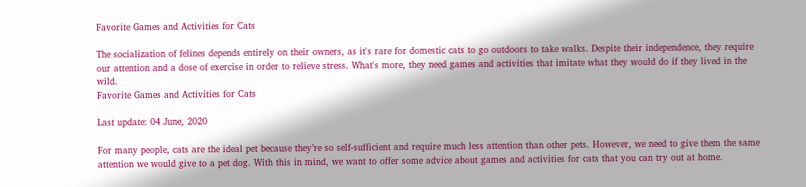Favorite Games and Activities for Cats

The socialization of felines depends entirely on their owners, as it's rare for domestic cats to go outdoors to take walks. Despite their independence, they require our attention and a dose of exercise in order to relieve stress. What's more, they need games and activities that imitate what they would do if they lived in the wild.
Favorite Games and Activities for Cats

Last update: 04 June, 2020

For many people, cats are the ideal pet because they’re so self-sufficient and require much less attention than other pets. However, we need to give them the same attention we would give to a pet dog. With this in mind, we want to offer some advice about games and activities for cats that you can try out at home.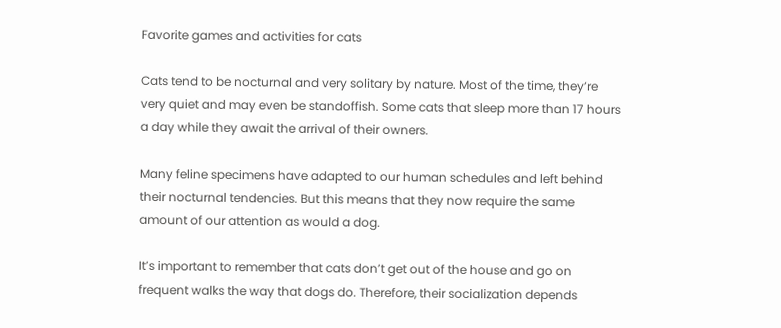Favorite games and activities for cats

Cats tend to be nocturnal and very solitary by nature. Most of the time, they’re very quiet and may even be standoffish. Some cats that sleep more than 17 hours a day while they await the arrival of their owners.

Many feline specimens have adapted to our human schedules and left behind their nocturnal tendencies. But this means that they now require the same amount of our attention as would a dog.

It’s important to remember that cats don’t get out of the house and go on frequent walks the way that dogs do. Therefore, their socialization depends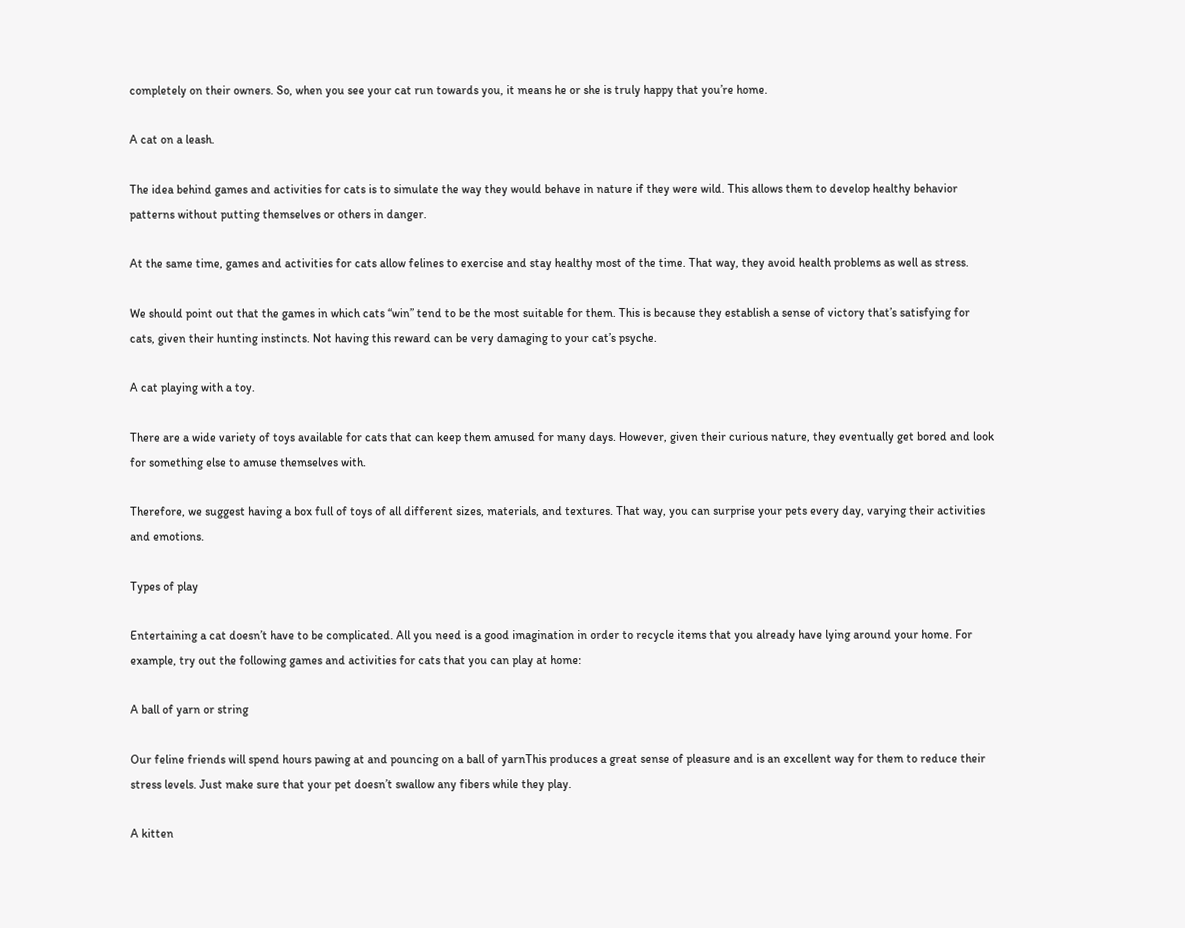completely on their owners. So, when you see your cat run towards you, it means he or she is truly happy that you’re home.

A cat on a leash.

The idea behind games and activities for cats is to simulate the way they would behave in nature if they were wild. This allows them to develop healthy behavior patterns without putting themselves or others in danger.

At the same time, games and activities for cats allow felines to exercise and stay healthy most of the time. That way, they avoid health problems as well as stress.

We should point out that the games in which cats “win” tend to be the most suitable for them. This is because they establish a sense of victory that’s satisfying for cats, given their hunting instincts. Not having this reward can be very damaging to your cat’s psyche.

A cat playing with a toy.

There are a wide variety of toys available for cats that can keep them amused for many days. However, given their curious nature, they eventually get bored and look for something else to amuse themselves with.

Therefore, we suggest having a box full of toys of all different sizes, materials, and textures. That way, you can surprise your pets every day, varying their activities and emotions.

Types of play

Entertaining a cat doesn’t have to be complicated. All you need is a good imagination in order to recycle items that you already have lying around your home. For example, try out the following games and activities for cats that you can play at home:

A ball of yarn or string

Our feline friends will spend hours pawing at and pouncing on a ball of yarnThis produces a great sense of pleasure and is an excellent way for them to reduce their stress levels. Just make sure that your pet doesn’t swallow any fibers while they play.

A kitten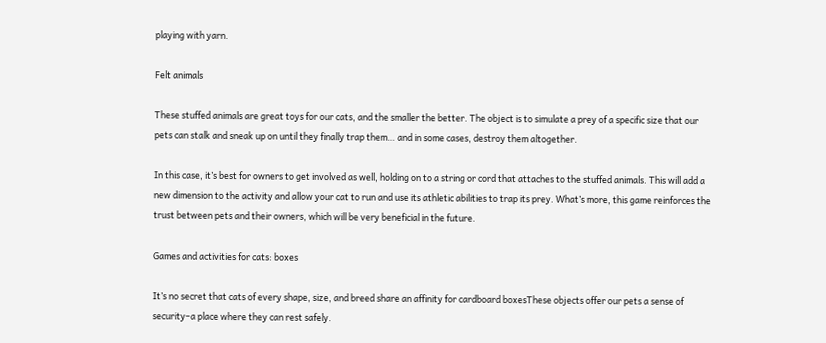playing with yarn.

Felt animals

These stuffed animals are great toys for our cats, and the smaller the better. The object is to simulate a prey of a specific size that our pets can stalk and sneak up on until they finally trap them… and in some cases, destroy them altogether.

In this case, it’s best for owners to get involved as well, holding on to a string or cord that attaches to the stuffed animals. This will add a new dimension to the activity and allow your cat to run and use its athletic abilities to trap its prey. What’s more, this game reinforces the trust between pets and their owners, which will be very beneficial in the future.

Games and activities for cats: boxes

It’s no secret that cats of every shape, size, and breed share an affinity for cardboard boxesThese objects offer our pets a sense of security–a place where they can rest safely.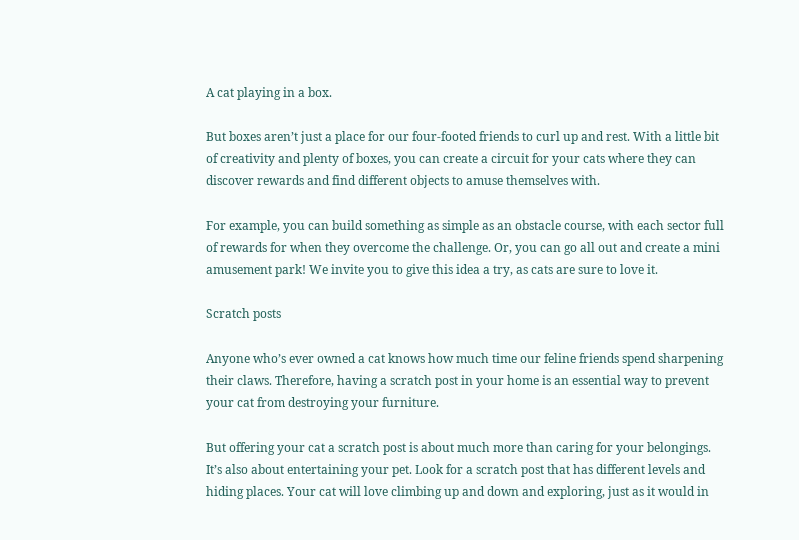A cat playing in a box.

But boxes aren’t just a place for our four-footed friends to curl up and rest. With a little bit of creativity and plenty of boxes, you can create a circuit for your cats where they can discover rewards and find different objects to amuse themselves with.

For example, you can build something as simple as an obstacle course, with each sector full of rewards for when they overcome the challenge. Or, you can go all out and create a mini amusement park! We invite you to give this idea a try, as cats are sure to love it.

Scratch posts

Anyone who’s ever owned a cat knows how much time our feline friends spend sharpening their claws. Therefore, having a scratch post in your home is an essential way to prevent your cat from destroying your furniture.

But offering your cat a scratch post is about much more than caring for your belongings. It’s also about entertaining your pet. Look for a scratch post that has different levels and hiding places. Your cat will love climbing up and down and exploring, just as it would in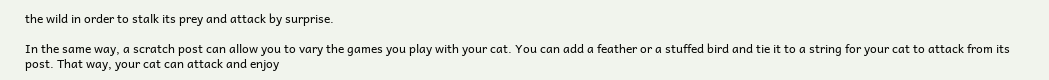the wild in order to stalk its prey and attack by surprise.

In the same way, a scratch post can allow you to vary the games you play with your cat. You can add a feather or a stuffed bird and tie it to a string for your cat to attack from its post. That way, your cat can attack and enjoy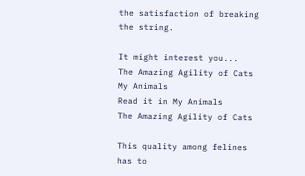the satisfaction of breaking the string.

It might interest you...
The Amazing Agility of Cats
My Animals
Read it in My Animals
The Amazing Agility of Cats

This quality among felines has to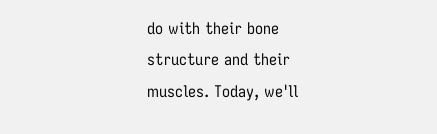do with their bone structure and their muscles. Today, we'll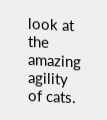look at the amazing agility of cats.